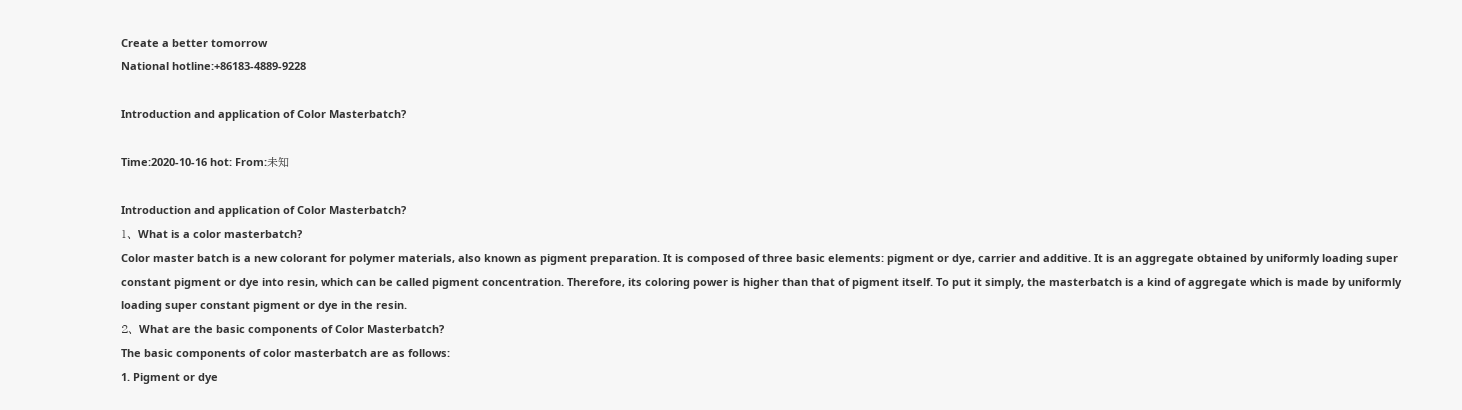Create a better tomorrow
National hotline:+86183-4889-9228

Introduction and application of Color Masterbatch?

Time:2020-10-16 hot: From:未知

Introduction and application of Color Masterbatch?
1、 What is a color masterbatch?
Color master batch is a new colorant for polymer materials, also known as pigment preparation. It is composed of three basic elements: pigment or dye, carrier and additive. It is an aggregate obtained by uniformly loading super constant pigment or dye into resin, which can be called pigment concentration. Therefore, its coloring power is higher than that of pigment itself. To put it simply, the masterbatch is a kind of aggregate which is made by uniformly loading super constant pigment or dye in the resin.
2、 What are the basic components of Color Masterbatch?
The basic components of color masterbatch are as follows:
1. Pigment or dye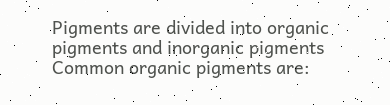Pigments are divided into organic pigments and inorganic pigments
Common organic pigments are: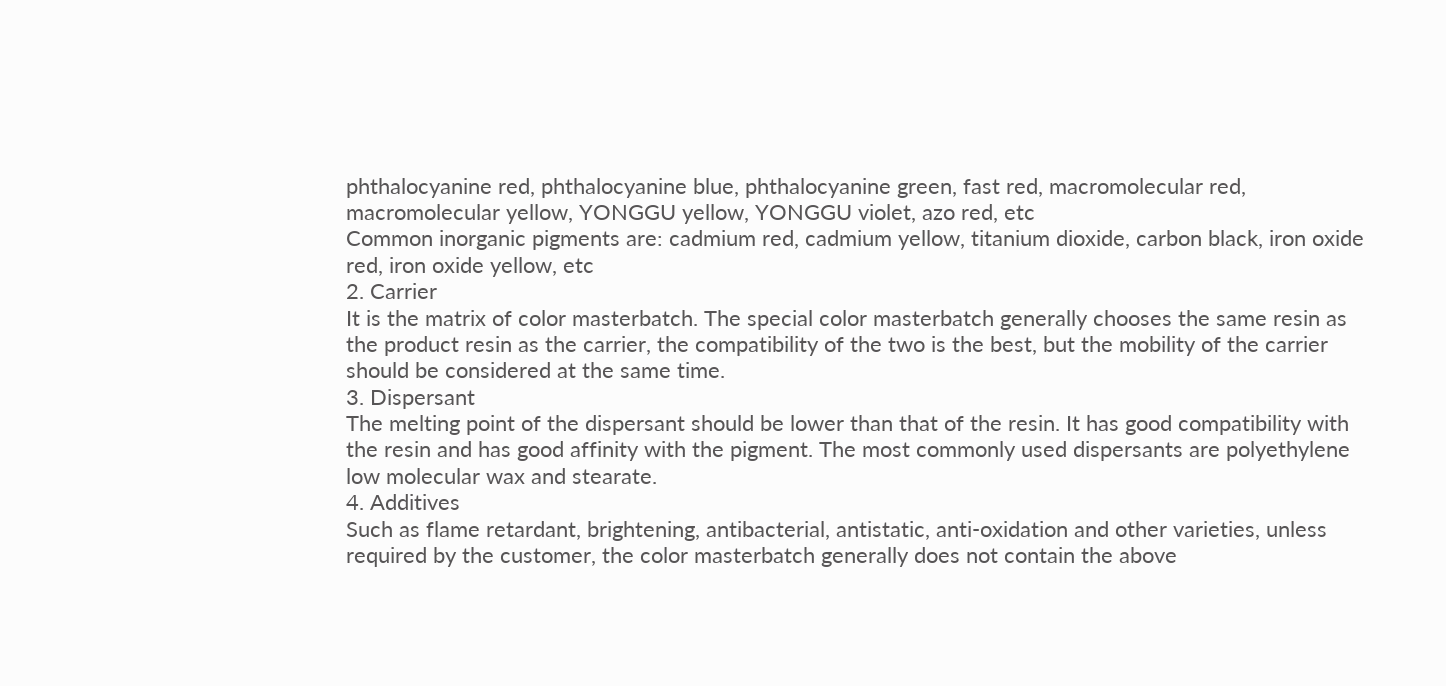phthalocyanine red, phthalocyanine blue, phthalocyanine green, fast red, macromolecular red, macromolecular yellow, YONGGU yellow, YONGGU violet, azo red, etc
Common inorganic pigments are: cadmium red, cadmium yellow, titanium dioxide, carbon black, iron oxide red, iron oxide yellow, etc
2. Carrier
It is the matrix of color masterbatch. The special color masterbatch generally chooses the same resin as the product resin as the carrier, the compatibility of the two is the best, but the mobility of the carrier should be considered at the same time.
3. Dispersant
The melting point of the dispersant should be lower than that of the resin. It has good compatibility with the resin and has good affinity with the pigment. The most commonly used dispersants are polyethylene low molecular wax and stearate.
4. Additives
Such as flame retardant, brightening, antibacterial, antistatic, anti-oxidation and other varieties, unless required by the customer, the color masterbatch generally does not contain the above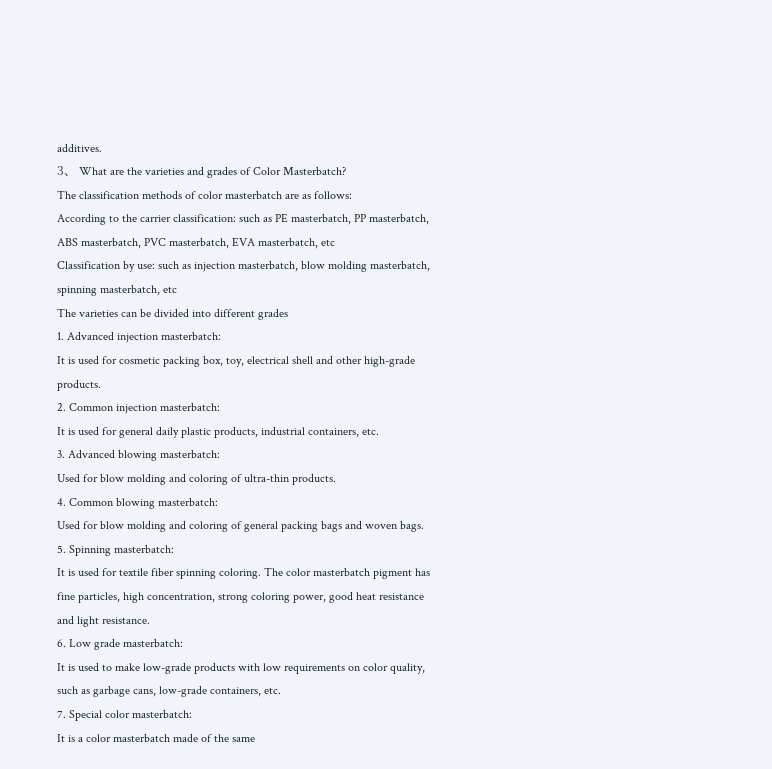additives.
3、 What are the varieties and grades of Color Masterbatch?
The classification methods of color masterbatch are as follows:
According to the carrier classification: such as PE masterbatch, PP masterbatch, ABS masterbatch, PVC masterbatch, EVA masterbatch, etc
Classification by use: such as injection masterbatch, blow molding masterbatch, spinning masterbatch, etc
The varieties can be divided into different grades
1. Advanced injection masterbatch:
It is used for cosmetic packing box, toy, electrical shell and other high-grade products.
2. Common injection masterbatch:
It is used for general daily plastic products, industrial containers, etc.
3. Advanced blowing masterbatch:
Used for blow molding and coloring of ultra-thin products.
4. Common blowing masterbatch:
Used for blow molding and coloring of general packing bags and woven bags.
5. Spinning masterbatch:
It is used for textile fiber spinning coloring. The color masterbatch pigment has fine particles, high concentration, strong coloring power, good heat resistance and light resistance.
6. Low grade masterbatch:
It is used to make low-grade products with low requirements on color quality, such as garbage cans, low-grade containers, etc.
7. Special color masterbatch:
It is a color masterbatch made of the same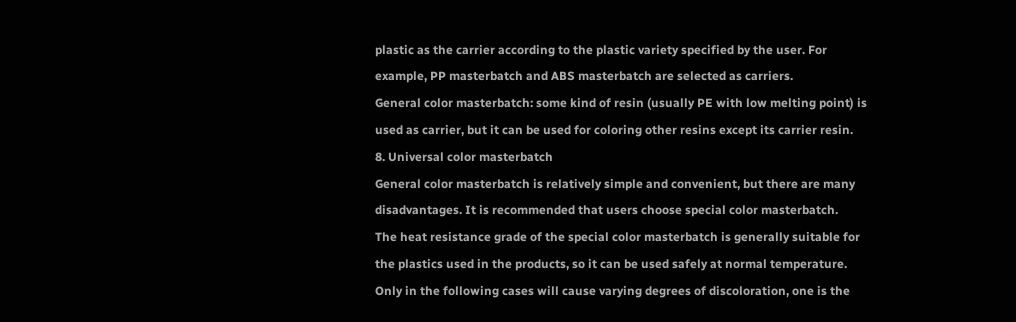plastic as the carrier according to the plastic variety specified by the user. For example, PP masterbatch and ABS masterbatch are selected as carriers.
General color masterbatch: some kind of resin (usually PE with low melting point) is used as carrier, but it can be used for coloring other resins except its carrier resin.
8. Universal color masterbatch
General color masterbatch is relatively simple and convenient, but there are many disadvantages. It is recommended that users choose special color masterbatch.
The heat resistance grade of the special color masterbatch is generally suitable for the plastics used in the products, so it can be used safely at normal temperature. Only in the following cases will cause varying degrees of discoloration, one is the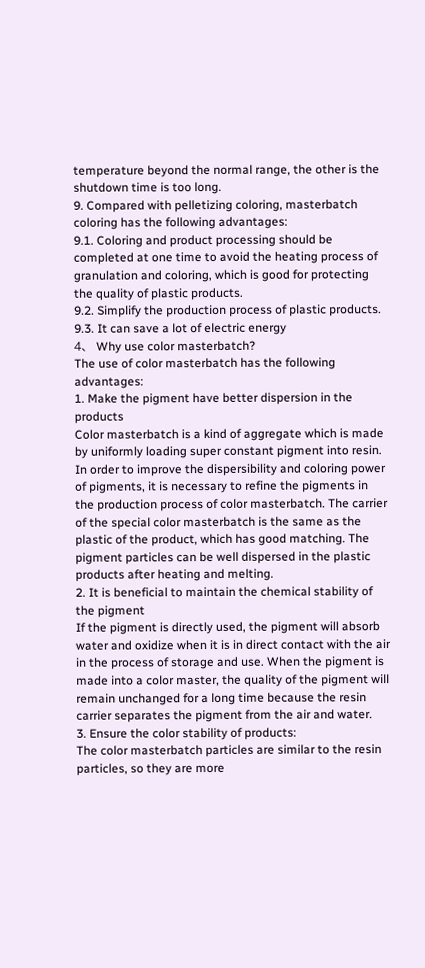temperature beyond the normal range, the other is the shutdown time is too long.
9. Compared with pelletizing coloring, masterbatch coloring has the following advantages:
9.1. Coloring and product processing should be completed at one time to avoid the heating process of granulation and coloring, which is good for protecting the quality of plastic products.
9.2. Simplify the production process of plastic products.
9.3. It can save a lot of electric energy
4、 Why use color masterbatch?
The use of color masterbatch has the following advantages:
1. Make the pigment have better dispersion in the products
Color masterbatch is a kind of aggregate which is made by uniformly loading super constant pigment into resin.
In order to improve the dispersibility and coloring power of pigments, it is necessary to refine the pigments in the production process of color masterbatch. The carrier of the special color masterbatch is the same as the plastic of the product, which has good matching. The pigment particles can be well dispersed in the plastic products after heating and melting.
2. It is beneficial to maintain the chemical stability of the pigment
If the pigment is directly used, the pigment will absorb water and oxidize when it is in direct contact with the air in the process of storage and use. When the pigment is made into a color master, the quality of the pigment will remain unchanged for a long time because the resin carrier separates the pigment from the air and water.
3. Ensure the color stability of products:
The color masterbatch particles are similar to the resin particles, so they are more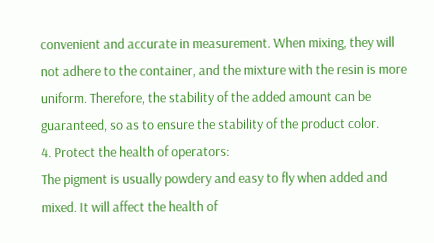convenient and accurate in measurement. When mixing, they will not adhere to the container, and the mixture with the resin is more uniform. Therefore, the stability of the added amount can be guaranteed, so as to ensure the stability of the product color.
4. Protect the health of operators:
The pigment is usually powdery and easy to fly when added and mixed. It will affect the health of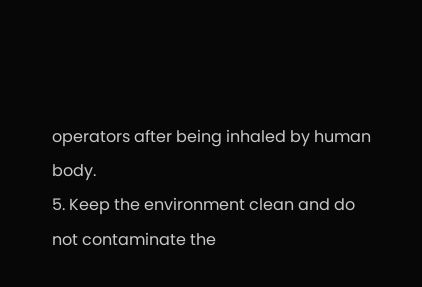operators after being inhaled by human body.
5. Keep the environment clean and do not contaminate the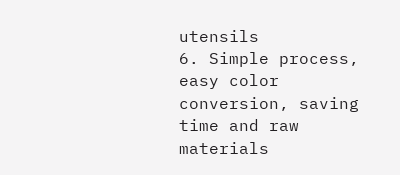utensils
6. Simple process, easy color conversion, saving time and raw materials